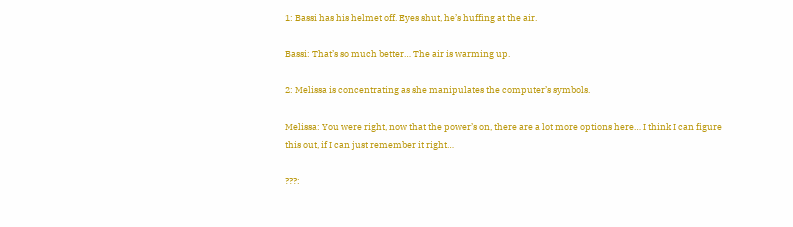1: Bassi has his helmet off. Eyes shut, he’s huffing at the air.

Bassi: That’s so much better… The air is warming up.

2: Melissa is concentrating as she manipulates the computer’s symbols.

Melissa: You were right, now that the power’s on, there are a lot more options here… I think I can figure this out, if I can just remember it right…

???: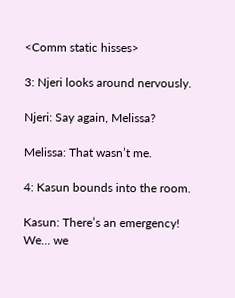<Comm static hisses>

3: Njeri looks around nervously.

Njeri: Say again, Melissa?

Melissa: That wasn’t me.

4: Kasun bounds into the room.

Kasun: There’s an emergency! We… we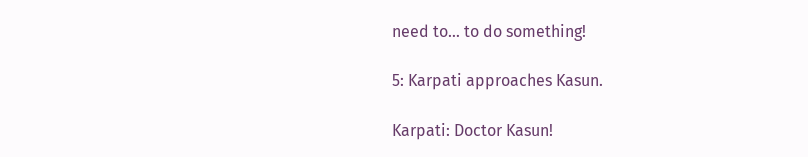need to… to do something!

5: Karpati approaches Kasun.

Karpati: Doctor Kasun!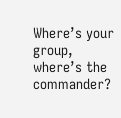Where’s your group, where’s the commander?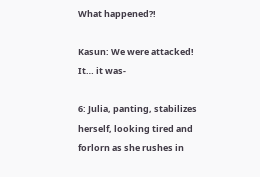What happened?!

Kasun: We were attacked! It… it was-

6: Julia, panting, stabilizes herself, looking tired and forlorn as she rushes in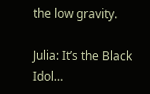the low gravity.

Julia: It’s the Black Idol…